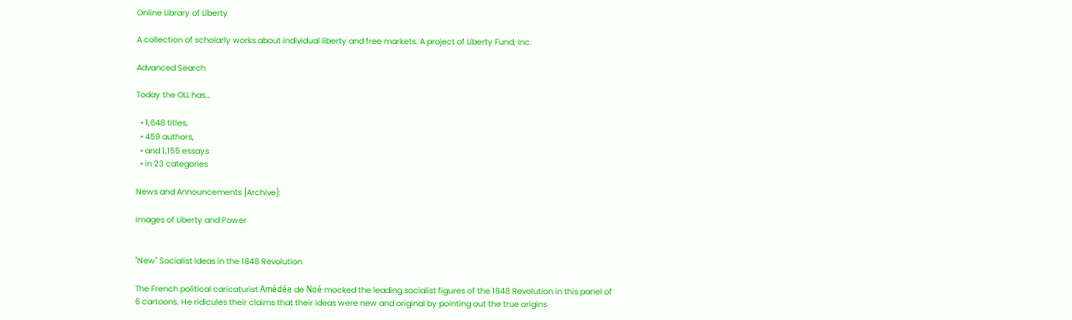Online Library of Liberty

A collection of scholarly works about individual liberty and free markets. A project of Liberty Fund, Inc.

Advanced Search

Today the OLL has…

  • 1,648 titles,
  • 459 authors,
  • and 1,155 essays
  • in 23 categories

News and Announcements [Archive]:

Images of Liberty and Power


"New" Socialist Ideas in the 1848 Revolution

The French political caricaturist Amédée de Noé mocked the leading socialist figures of the 1848 Revolution in this panel of 6 cartoons. He ridicules their claims that their ideas were new and original by pointing out the true origins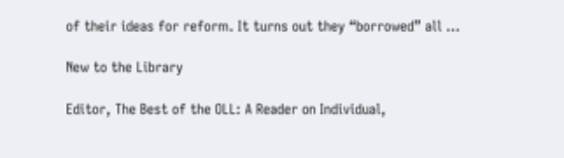of their ideas for reform. It turns out they “borrowed” all …

New to the Library

Editor, The Best of the OLL: A Reader on Individual,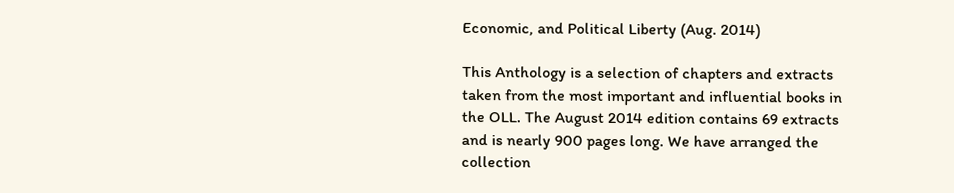Economic, and Political Liberty (Aug. 2014)

This Anthology is a selection of chapters and extracts taken from the most important and influential books in the OLL. The August 2014 edition contains 69 extracts and is nearly 900 pages long. We have arranged the collection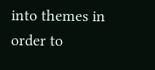into themes in order to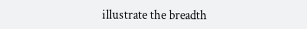illustrate the breadth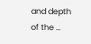and depth of the …